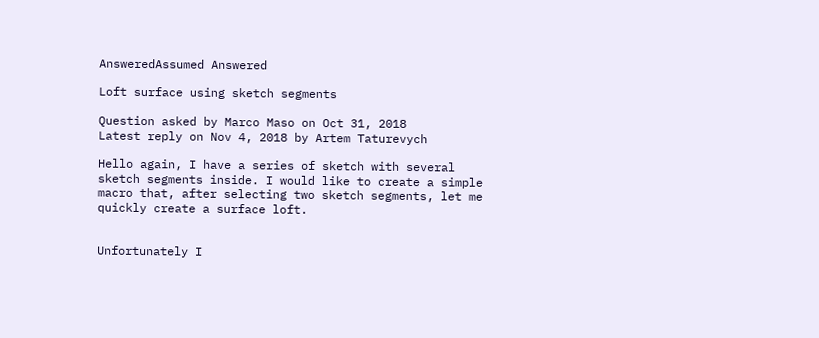AnsweredAssumed Answered

Loft surface using sketch segments

Question asked by Marco Maso on Oct 31, 2018
Latest reply on Nov 4, 2018 by Artem Taturevych

Hello again, I have a series of sketch with several sketch segments inside. I would like to create a simple macro that, after selecting two sketch segments, let me quickly create a surface loft.


Unfortunately I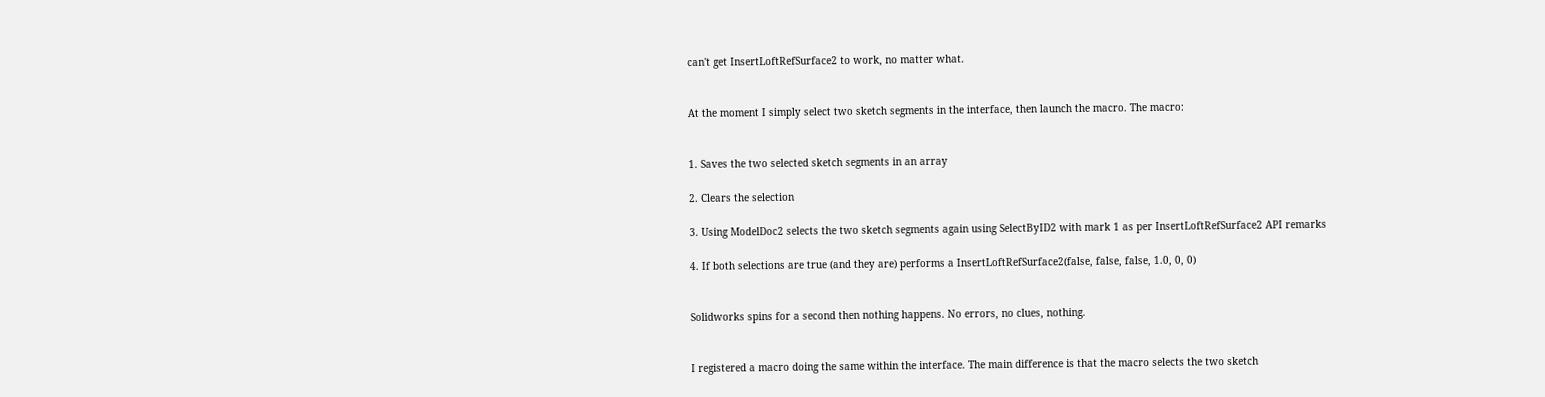can't get InsertLoftRefSurface2 to work, no matter what.


At the moment I simply select two sketch segments in the interface, then launch the macro. The macro:


1. Saves the two selected sketch segments in an array

2. Clears the selection

3. Using ModelDoc2 selects the two sketch segments again using SelectByID2 with mark 1 as per InsertLoftRefSurface2 API remarks

4. If both selections are true (and they are) performs a InsertLoftRefSurface2(false, false, false, 1.0, 0, 0)


Solidworks spins for a second then nothing happens. No errors, no clues, nothing.


I registered a macro doing the same within the interface. The main difference is that the macro selects the two sketch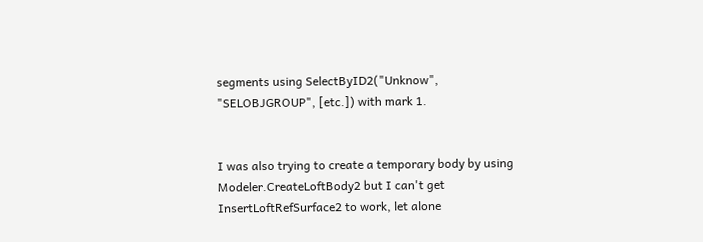segments using SelectByID2("Unknow", "SELOBJGROUP", [etc.]) with mark 1.


I was also trying to create a temporary body by using Modeler.CreateLoftBody2 but I can't get InsertLoftRefSurface2 to work, let alone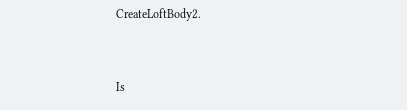CreateLoftBody2.


Is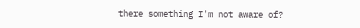there something I'm not aware of?